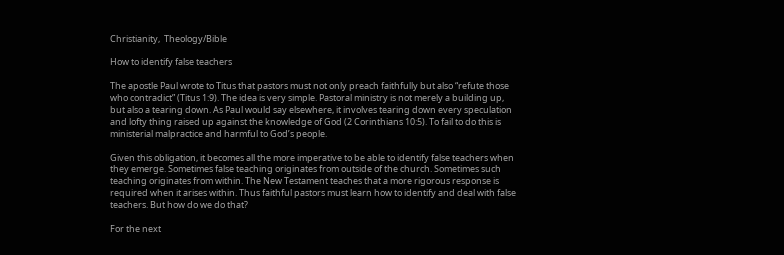Christianity,  Theology/Bible

How to identify false teachers

The apostle Paul wrote to Titus that pastors must not only preach faithfully but also “refute those who contradict” (Titus 1:9). The idea is very simple. Pastoral ministry is not merely a building up, but also a tearing down. As Paul would say elsewhere, it involves tearing down every speculation and lofty thing raised up against the knowledge of God (2 Corinthians 10:5). To fail to do this is ministerial malpractice and harmful to God’s people.

Given this obligation, it becomes all the more imperative to be able to identify false teachers when they emerge. Sometimes false teaching originates from outside of the church. Sometimes such teaching originates from within. The New Testament teaches that a more rigorous response is required when it arises within. Thus faithful pastors must learn how to identify and deal with false teachers. But how do we do that?

For the next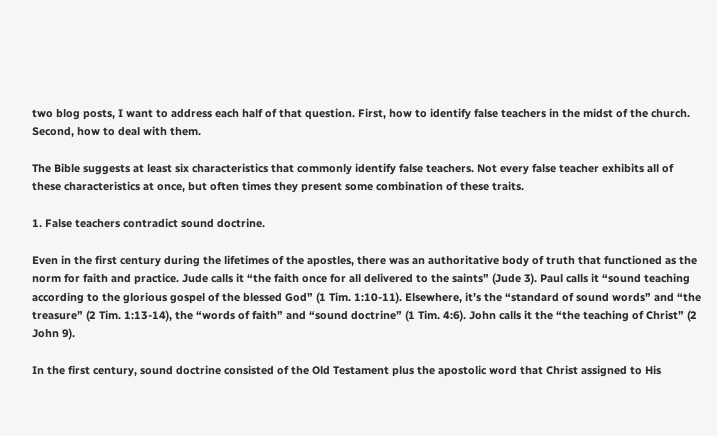two blog posts, I want to address each half of that question. First, how to identify false teachers in the midst of the church. Second, how to deal with them.

The Bible suggests at least six characteristics that commonly identify false teachers. Not every false teacher exhibits all of these characteristics at once, but often times they present some combination of these traits.

1. False teachers contradict sound doctrine.

Even in the first century during the lifetimes of the apostles, there was an authoritative body of truth that functioned as the norm for faith and practice. Jude calls it “the faith once for all delivered to the saints” (Jude 3). Paul calls it “sound teaching according to the glorious gospel of the blessed God” (1 Tim. 1:10-11). Elsewhere, it’s the “standard of sound words” and “the treasure” (2 Tim. 1:13-14), the “words of faith” and “sound doctrine” (1 Tim. 4:6). John calls it the “the teaching of Christ” (2 John 9).

In the first century, sound doctrine consisted of the Old Testament plus the apostolic word that Christ assigned to His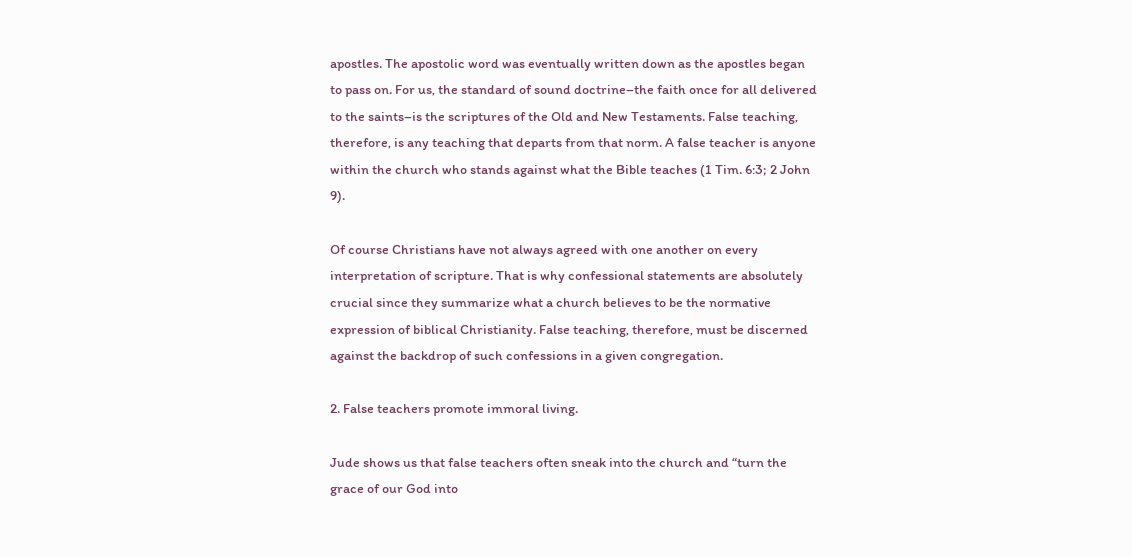apostles. The apostolic word was eventually written down as the apostles began to pass on. For us, the standard of sound doctrine–the faith once for all delivered to the saints–is the scriptures of the Old and New Testaments. False teaching, therefore, is any teaching that departs from that norm. A false teacher is anyone within the church who stands against what the Bible teaches (1 Tim. 6:3; 2 John 9).

Of course Christians have not always agreed with one another on every interpretation of scripture. That is why confessional statements are absolutely crucial since they summarize what a church believes to be the normative expression of biblical Christianity. False teaching, therefore, must be discerned against the backdrop of such confessions in a given congregation.

2. False teachers promote immoral living.

Jude shows us that false teachers often sneak into the church and “turn the grace of our God into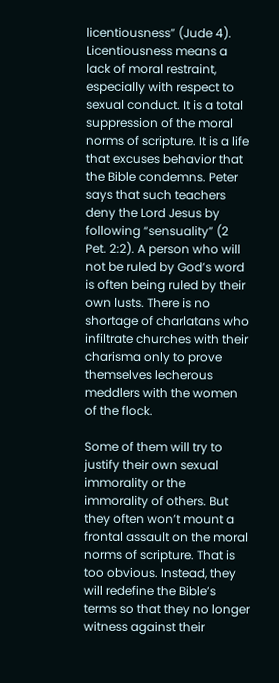licentiousness” (Jude 4). Licentiousness means a lack of moral restraint, especially with respect to sexual conduct. It is a total suppression of the moral norms of scripture. It is a life that excuses behavior that the Bible condemns. Peter says that such teachers deny the Lord Jesus by following “sensuality” (2 Pet. 2:2). A person who will not be ruled by God’s word is often being ruled by their own lusts. There is no shortage of charlatans who infiltrate churches with their charisma only to prove themselves lecherous meddlers with the women of the flock.

Some of them will try to justify their own sexual immorality or the immorality of others. But they often won’t mount a frontal assault on the moral norms of scripture. That is too obvious. Instead, they will redefine the Bible’s terms so that they no longer witness against their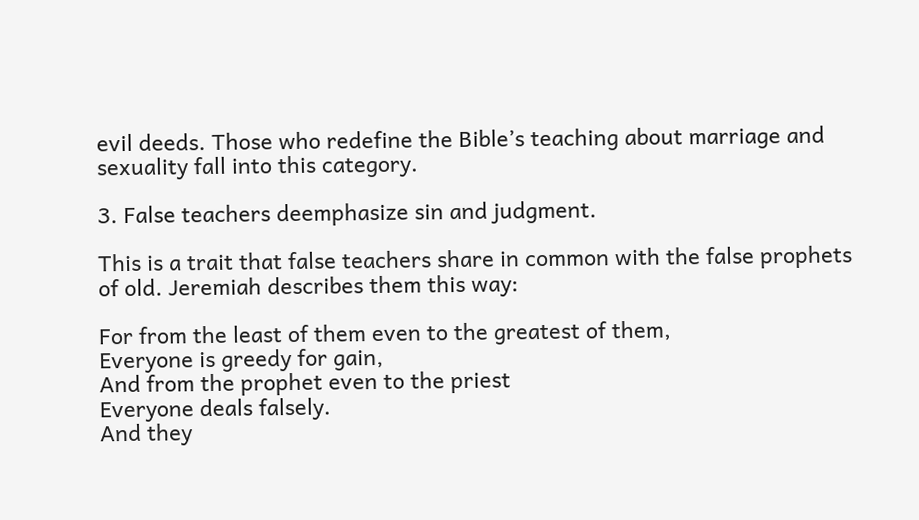evil deeds. Those who redefine the Bible’s teaching about marriage and sexuality fall into this category.

3. False teachers deemphasize sin and judgment.

This is a trait that false teachers share in common with the false prophets of old. Jeremiah describes them this way:

For from the least of them even to the greatest of them,
Everyone is greedy for gain,
And from the prophet even to the priest
Everyone deals falsely.
And they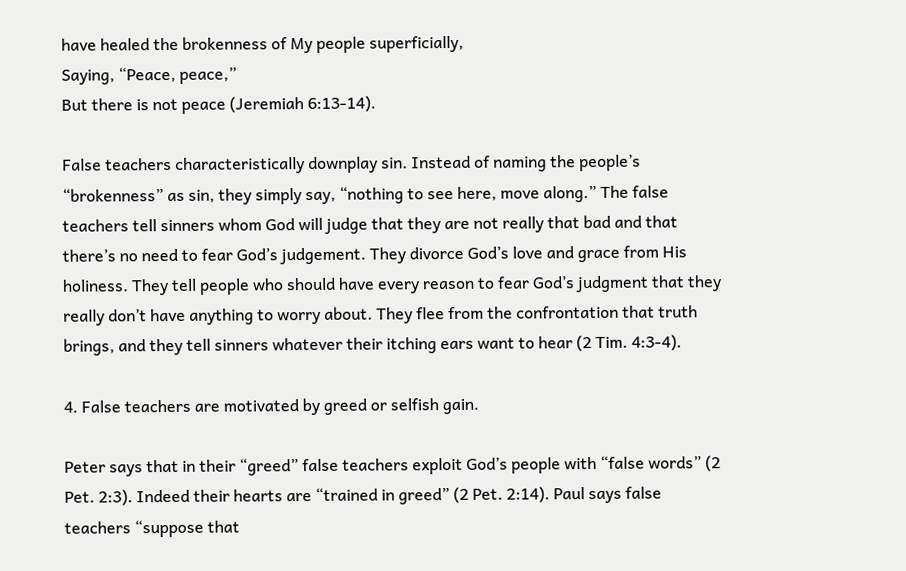have healed the brokenness of My people superficially,
Saying, “Peace, peace,”
But there is not peace (Jeremiah 6:13-14).

False teachers characteristically downplay sin. Instead of naming the people’s “brokenness” as sin, they simply say, “nothing to see here, move along.” The false teachers tell sinners whom God will judge that they are not really that bad and that there’s no need to fear God’s judgement. They divorce God’s love and grace from His holiness. They tell people who should have every reason to fear God’s judgment that they really don’t have anything to worry about. They flee from the confrontation that truth brings, and they tell sinners whatever their itching ears want to hear (2 Tim. 4:3-4).

4. False teachers are motivated by greed or selfish gain.

Peter says that in their “greed” false teachers exploit God’s people with “false words” (2 Pet. 2:3). Indeed their hearts are “trained in greed” (2 Pet. 2:14). Paul says false teachers “suppose that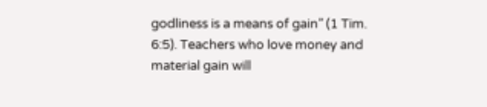godliness is a means of gain” (1 Tim. 6:5). Teachers who love money and material gain will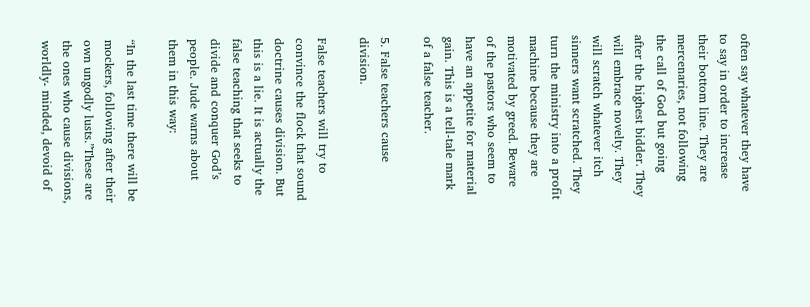often say whatever they have to say in order to increase their bottom line. They are mercenaries, not following the call of God but going after the highest bidder. They will embrace novelty. They will scratch whatever itch sinners want scratched. They turn the ministry into a profit machine because they are motivated by greed. Beware of the pastors who seem to have an appetite for material gain. This is a tell-tale mark of a false teacher.

5. False teachers cause division.

False teachers will try to convince the flock that sound doctrine causes division. But this is a lie. It is actually the false teaching that seeks to divide and conquer God’s people. Jude warns about them in this way:

“In the last time there will be mockers, following after their own ungodly lusts.”These are the ones who cause divisions, worldly- minded, devoid of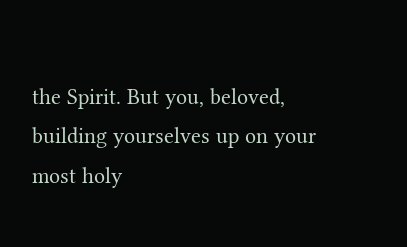the Spirit. But you, beloved, building yourselves up on your most holy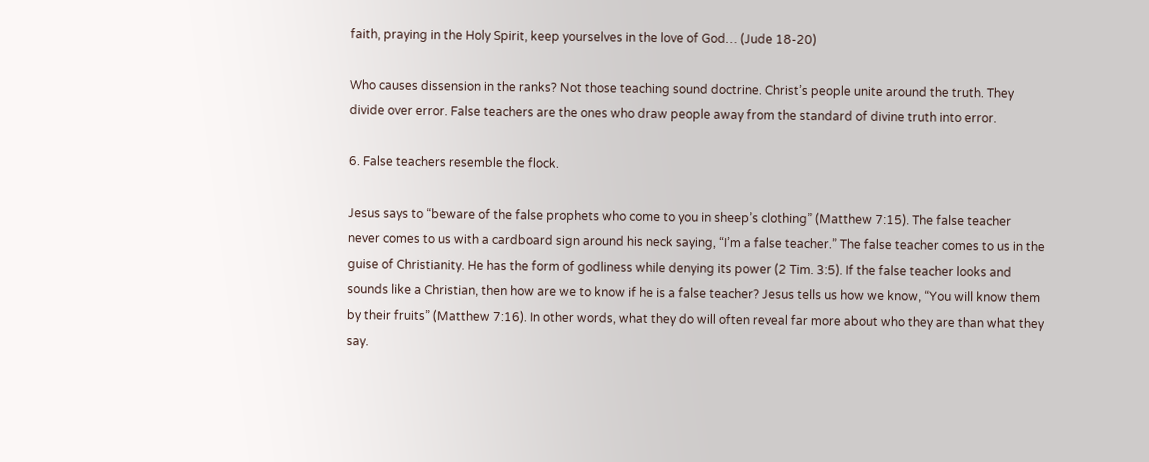faith, praying in the Holy Spirit, keep yourselves in the love of God… (Jude 18-20)

Who causes dissension in the ranks? Not those teaching sound doctrine. Christ’s people unite around the truth. They divide over error. False teachers are the ones who draw people away from the standard of divine truth into error.

6. False teachers resemble the flock.

Jesus says to “beware of the false prophets who come to you in sheep’s clothing” (Matthew 7:15). The false teacher never comes to us with a cardboard sign around his neck saying, “I’m a false teacher.” The false teacher comes to us in the guise of Christianity. He has the form of godliness while denying its power (2 Tim. 3:5). If the false teacher looks and sounds like a Christian, then how are we to know if he is a false teacher? Jesus tells us how we know, “You will know them by their fruits” (Matthew 7:16). In other words, what they do will often reveal far more about who they are than what they say.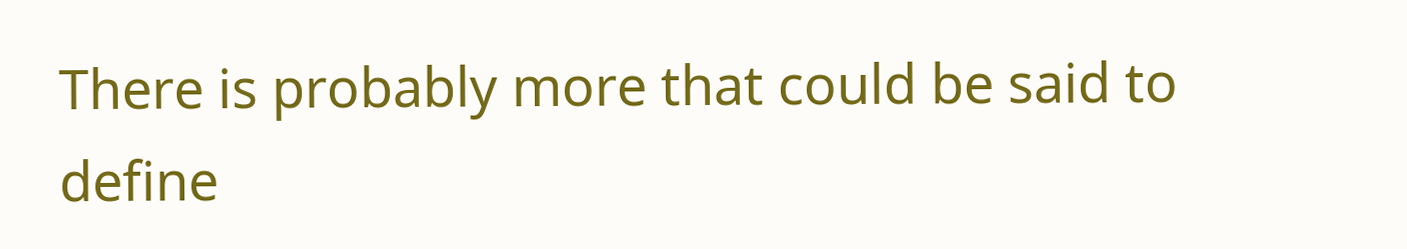There is probably more that could be said to define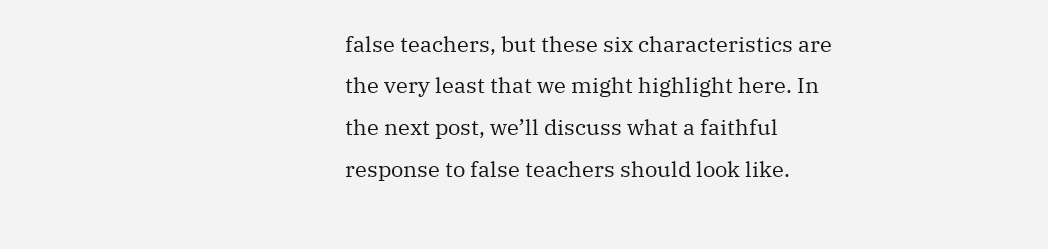false teachers, but these six characteristics are the very least that we might highlight here. In the next post, we’ll discuss what a faithful response to false teachers should look like.